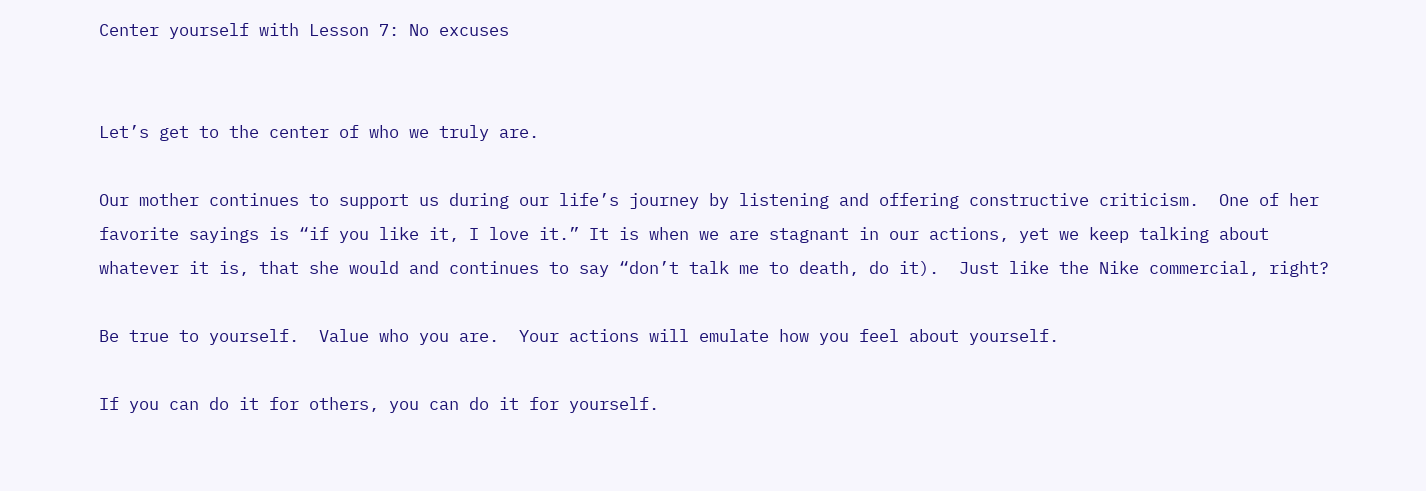Center yourself with Lesson 7: No excuses


Let’s get to the center of who we truly are.

Our mother continues to support us during our life’s journey by listening and offering constructive criticism.  One of her favorite sayings is “if you like it, I love it.” It is when we are stagnant in our actions, yet we keep talking about whatever it is, that she would and continues to say “don’t talk me to death, do it).  Just like the Nike commercial, right?

Be true to yourself.  Value who you are.  Your actions will emulate how you feel about yourself.

If you can do it for others, you can do it for yourself.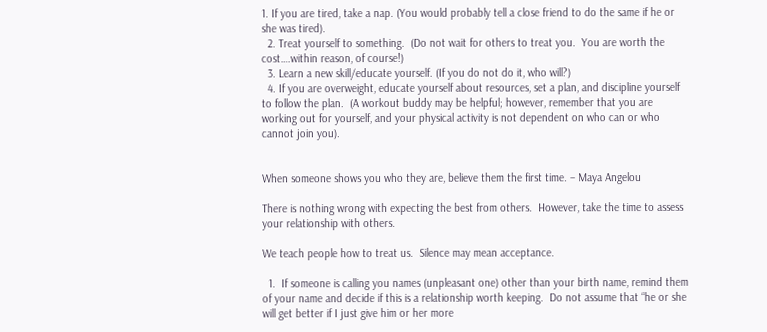1. If you are tired, take a nap. (You would probably tell a close friend to do the same if he or she was tired).
  2. Treat yourself to something.  (Do not wait for others to treat you.  You are worth the cost….within reason, of course!)
  3. Learn a new skill/educate yourself. (If you do not do it, who will?)
  4. If you are overweight, educate yourself about resources, set a plan, and discipline yourself to follow the plan.  (A workout buddy may be helpful; however, remember that you are working out for yourself, and your physical activity is not dependent on who can or who cannot join you).


When someone shows you who they are, believe them the first time. – Maya Angelou

There is nothing wrong with expecting the best from others.  However, take the time to assess your relationship with others.

We teach people how to treat us.  Silence may mean acceptance.

  1.  If someone is calling you names (unpleasant one) other than your birth name, remind them of your name and decide if this is a relationship worth keeping.  Do not assume that “he or she will get better if I just give him or her more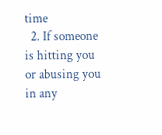time
  2. If someone is hitting you or abusing you in any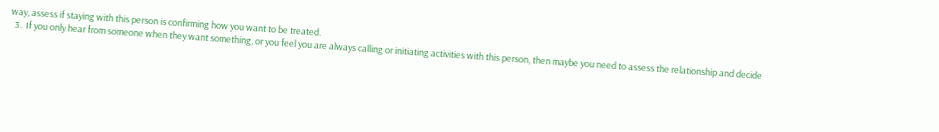way, assess if staying with this person is confirming how you want to be treated.
  3.  If you only hear from someone when they want something, or you feel you are always calling or initiating activities with this person, then maybe you need to assess the relationship and decide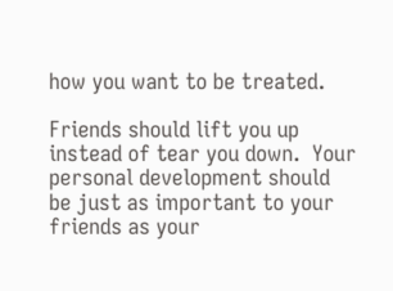how you want to be treated.

Friends should lift you up instead of tear you down.  Your personal development should be just as important to your friends as your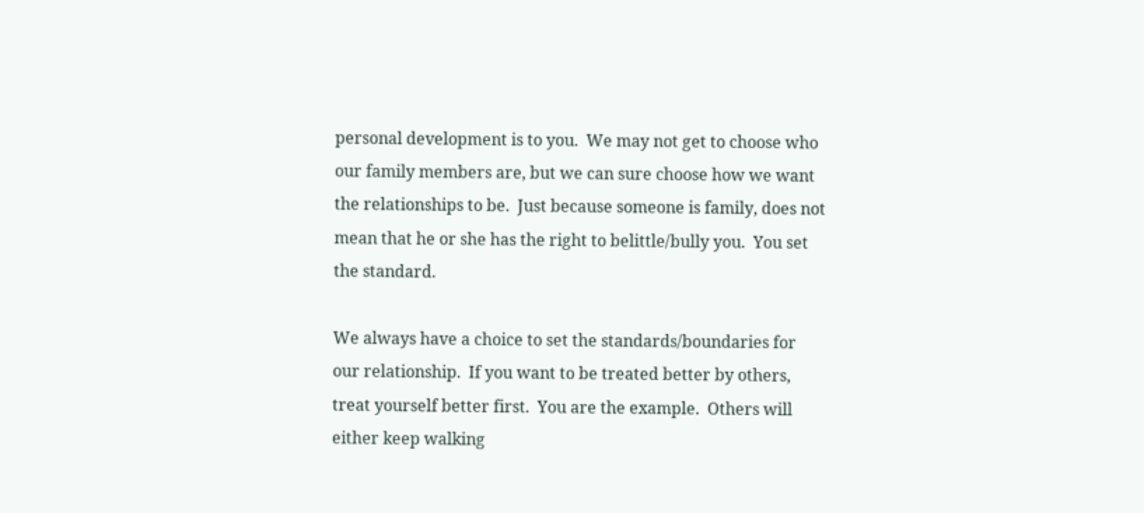personal development is to you.  We may not get to choose who our family members are, but we can sure choose how we want the relationships to be.  Just because someone is family, does not mean that he or she has the right to belittle/bully you.  You set the standard.

We always have a choice to set the standards/boundaries for our relationship.  If you want to be treated better by others, treat yourself better first.  You are the example.  Others will either keep walking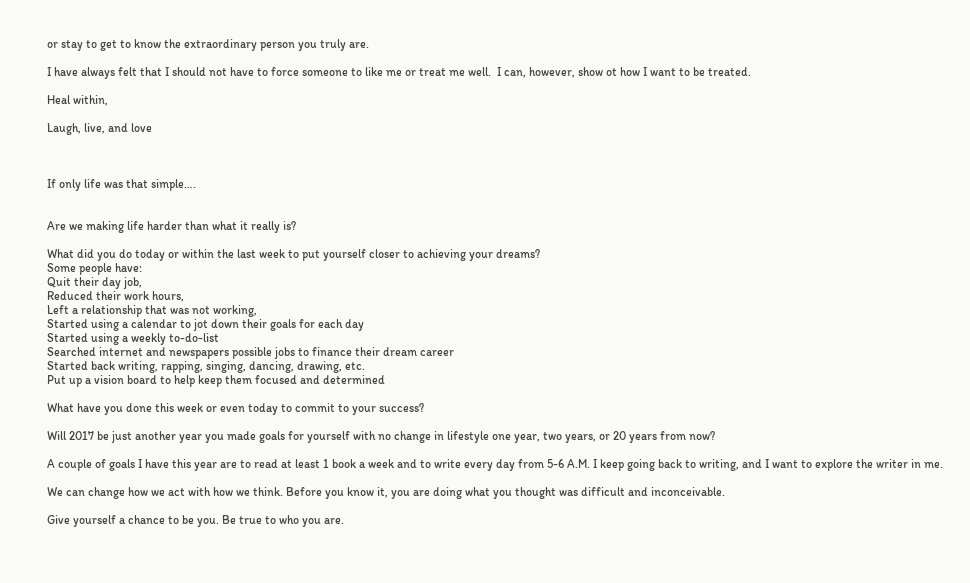or stay to get to know the extraordinary person you truly are.

I have always felt that I should not have to force someone to like me or treat me well.  I can, however, show ot how I want to be treated.

Heal within,

Laugh, live, and love



If only life was that simple….


Are we making life harder than what it really is?

What did you do today or within the last week to put yourself closer to achieving your dreams?
Some people have:
Quit their day job,
Reduced their work hours,
Left a relationship that was not working,
Started using a calendar to jot down their goals for each day
Started using a weekly to-do-list
Searched internet and newspapers possible jobs to finance their dream career
Started back writing, rapping, singing, dancing, drawing, etc.
Put up a vision board to help keep them focused and determined

What have you done this week or even today to commit to your success?

Will 2017 be just another year you made goals for yourself with no change in lifestyle one year, two years, or 20 years from now?

A couple of goals I have this year are to read at least 1 book a week and to write every day from 5-6 A.M. I keep going back to writing, and I want to explore the writer in me.

We can change how we act with how we think. Before you know it, you are doing what you thought was difficult and inconceivable.

Give yourself a chance to be you. Be true to who you are.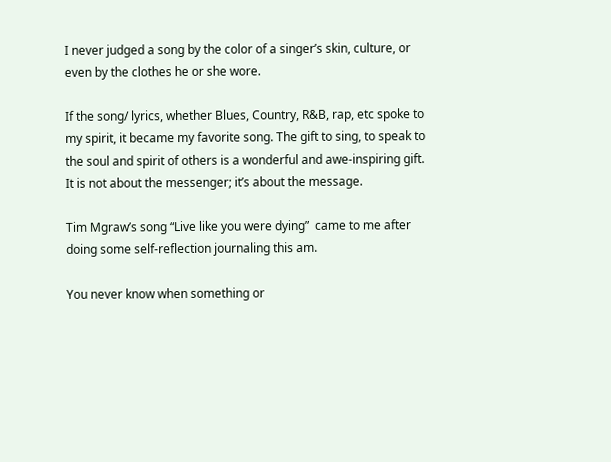I never judged a song by the color of a singer’s skin, culture, or even by the clothes he or she wore.

If the song/ lyrics, whether Blues, Country, R&B, rap, etc spoke to my spirit, it became my favorite song. The gift to sing, to speak to the soul and spirit of others is a wonderful and awe-inspiring gift. It is not about the messenger; it’s about the message.

Tim Mgraw’s song “Live like you were dying”  came to me after doing some self-reflection journaling this am.

You never know when something or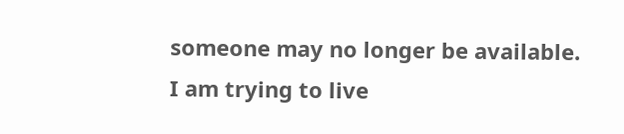someone may no longer be available. I am trying to live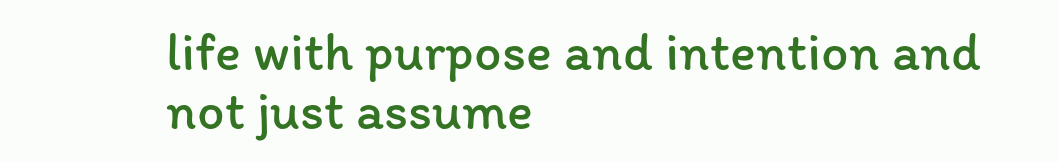life with purpose and intention and not just assume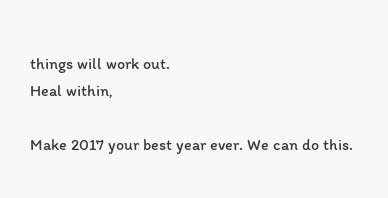things will work out.
Heal within,

Make 2017 your best year ever. We can do this.